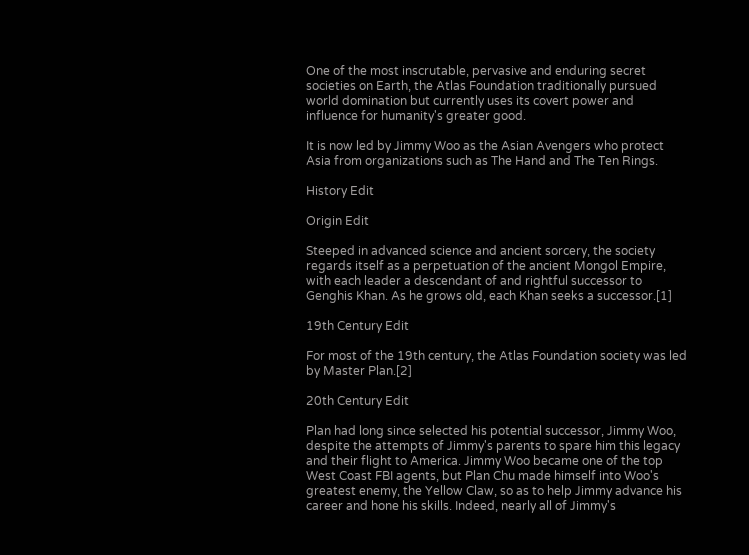One of the most inscrutable, pervasive and enduring secret societies on Earth, the Atlas Foundation traditionally pursued world domination but currently uses its covert power and influence for humanity's greater good.

It is now led by Jimmy Woo as the Asian Avengers who protect Asia from organizations such as The Hand and The Ten Rings.

History Edit

Origin Edit

Steeped in advanced science and ancient sorcery, the society regards itself as a perpetuation of the ancient Mongol Empire, with each leader a descendant of and rightful successor to Genghis Khan. As he grows old, each Khan seeks a successor.[1]

19th Century Edit

For most of the 19th century, the Atlas Foundation society was led by Master Plan.[2]

20th Century Edit

Plan had long since selected his potential successor, Jimmy Woo, despite the attempts of Jimmy's parents to spare him this legacy and their flight to America. Jimmy Woo became one of the top West Coast FBI agents, but Plan Chu made himself into Woo's greatest enemy, the Yellow Claw, so as to help Jimmy advance his career and hone his skills. Indeed, nearly all of Jimmy's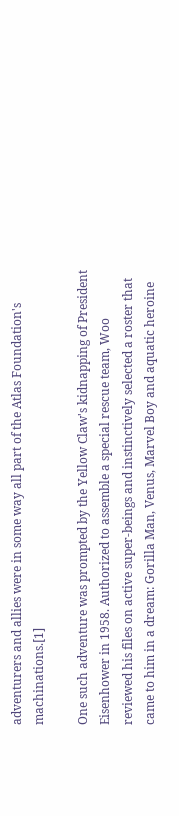adventurers and allies were in some way all part of the Atlas Foundation's machinations.[1]

One such adventure was prompted by the Yellow Claw's kidnapping of President Eisenhower in 1958. Authorized to assemble a special rescue team, Woo reviewed his files on active super-beings and instinctively selected a roster that came to him in a dream: Gorilla Man, Venus, Marvel Boy and aquatic heroine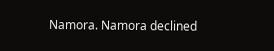Namora. Namora declined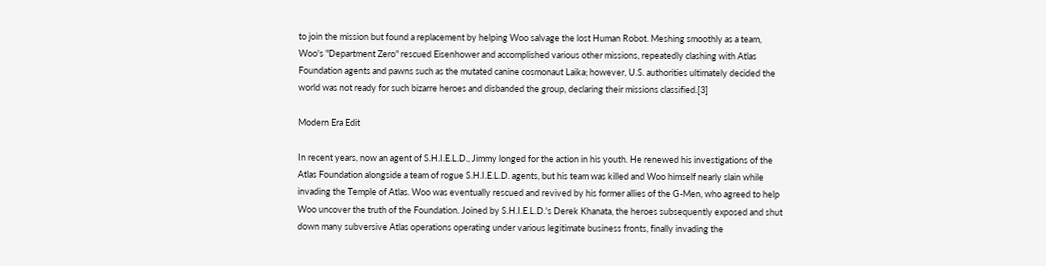to join the mission but found a replacement by helping Woo salvage the lost Human Robot. Meshing smoothly as a team, Woo's "Department Zero" rescued Eisenhower and accomplished various other missions, repeatedly clashing with Atlas Foundation agents and pawns such as the mutated canine cosmonaut Laika; however, U.S. authorities ultimately decided the world was not ready for such bizarre heroes and disbanded the group, declaring their missions classified.[3]

Modern Era Edit

In recent years, now an agent of S.H.I.E.L.D., Jimmy longed for the action in his youth. He renewed his investigations of the Atlas Foundation alongside a team of rogue S.H.I.E.L.D. agents, but his team was killed and Woo himself nearly slain while invading the Temple of Atlas. Woo was eventually rescued and revived by his former allies of the G-Men, who agreed to help Woo uncover the truth of the Foundation. Joined by S.H.I.E.L.D.'s Derek Khanata, the heroes subsequently exposed and shut down many subversive Atlas operations operating under various legitimate business fronts, finally invading the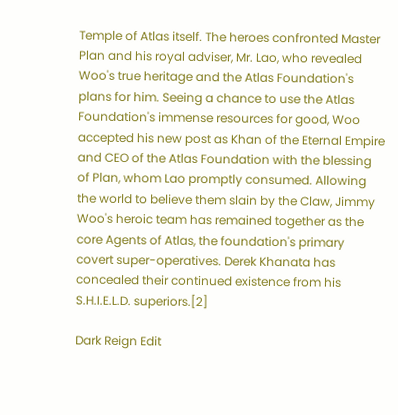Temple of Atlas itself. The heroes confronted Master Plan and his royal adviser, Mr. Lao, who revealed Woo's true heritage and the Atlas Foundation's plans for him. Seeing a chance to use the Atlas Foundation's immense resources for good, Woo accepted his new post as Khan of the Eternal Empire and CEO of the Atlas Foundation with the blessing of Plan, whom Lao promptly consumed. Allowing the world to believe them slain by the Claw, Jimmy Woo's heroic team has remained together as the core Agents of Atlas, the foundation's primary covert super-operatives. Derek Khanata has concealed their continued existence from his S.H.I.E.L.D. superiors.[2]

Dark Reign Edit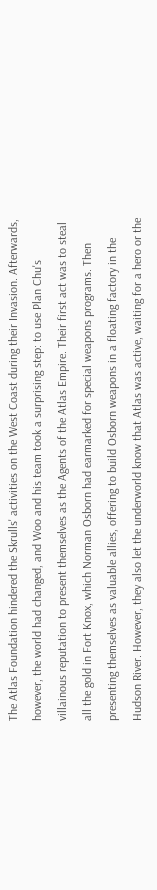The Atlas Foundation hindered the Skrulls' activities on the West Coast during their Invasion. Afterwards, however, the world had changed, and Woo and his team took a surprising step: to use Plan Chu's villainous reputation to present themselves as the Agents of the Atlas Empire. Their first act was to steal all the gold in Fort Knox, which Norman Osborn had earmarked for special weapons programs. Then presenting themselves as valuable allies, offering to build Osborn weapons in a floating factory in the Hudson River. However, they also let the underworld know that Atlas was active, waiting for a hero or the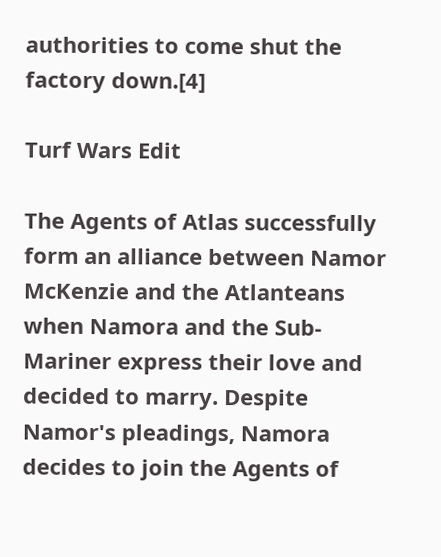authorities to come shut the factory down.[4]

Turf Wars Edit

The Agents of Atlas successfully form an alliance between Namor McKenzie and the Atlanteans when Namora and the Sub-Mariner express their love and decided to marry. Despite Namor's pleadings, Namora decides to join the Agents of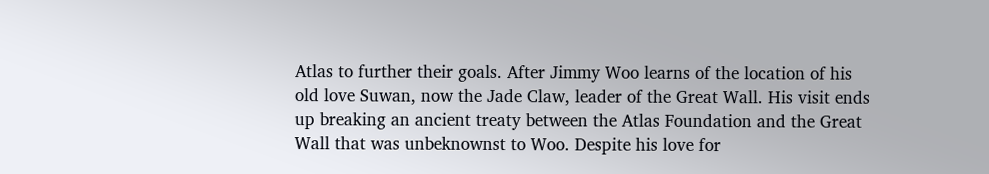Atlas to further their goals. After Jimmy Woo learns of the location of his old love Suwan, now the Jade Claw, leader of the Great Wall. His visit ends up breaking an ancient treaty between the Atlas Foundation and the Great Wall that was unbeknownst to Woo. Despite his love for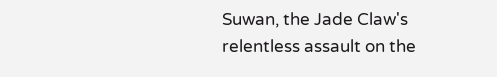Suwan, the Jade Claw's relentless assault on the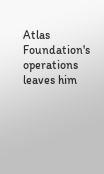Atlas Foundation's operations leaves him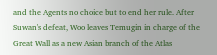and the Agents no choice but to end her rule. After Suwan's defeat, Woo leaves Temugin in charge of the Great Wall as a new Asian branch of the Atlas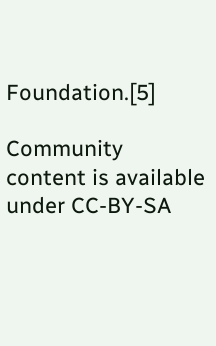Foundation.[5]

Community content is available under CC-BY-SA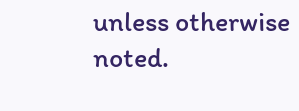unless otherwise noted.